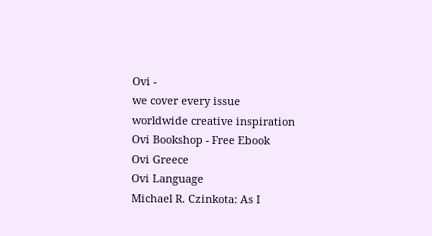Ovi -
we cover every issue
worldwide creative inspiration
Ovi Bookshop - Free Ebook
Ovi Greece
Ovi Language
Michael R. Czinkota: As I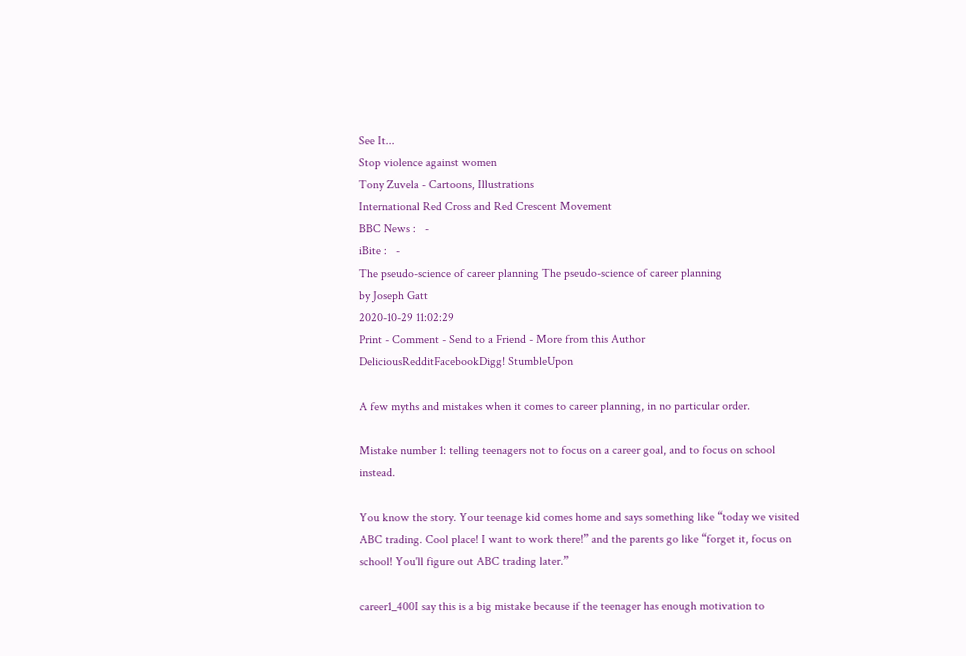See It...
Stop violence against women
Tony Zuvela - Cartoons, Illustrations
International Red Cross and Red Crescent Movement
BBC News :   -
iBite :   -
The pseudo-science of career planning The pseudo-science of career planning
by Joseph Gatt
2020-10-29 11:02:29
Print - Comment - Send to a Friend - More from this Author
DeliciousRedditFacebookDigg! StumbleUpon

A few myths and mistakes when it comes to career planning, in no particular order.

Mistake number 1: telling teenagers not to focus on a career goal, and to focus on school instead.

You know the story. Your teenage kid comes home and says something like “today we visited ABC trading. Cool place! I want to work there!” and the parents go like “forget it, focus on school! You'll figure out ABC trading later.”

career1_400I say this is a big mistake because if the teenager has enough motivation to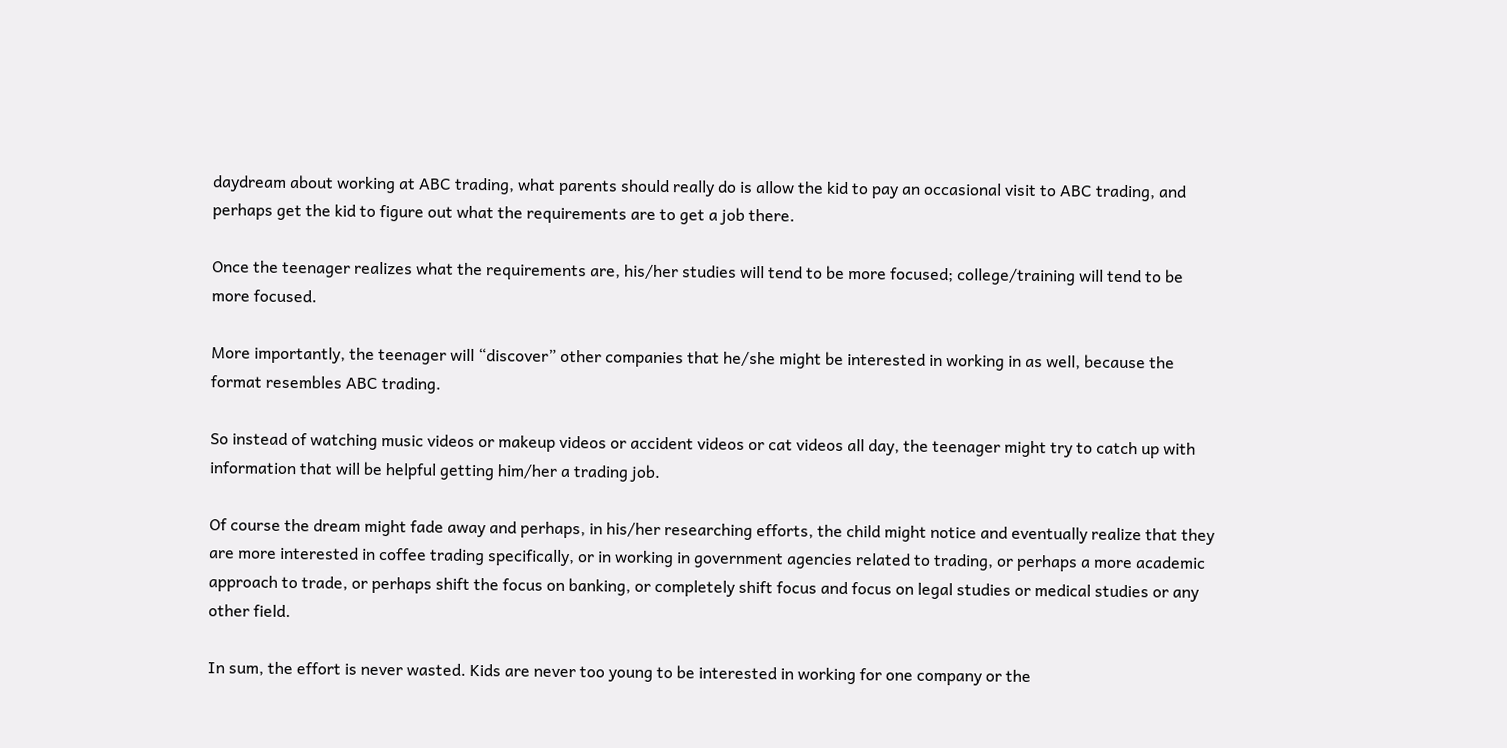daydream about working at ABC trading, what parents should really do is allow the kid to pay an occasional visit to ABC trading, and perhaps get the kid to figure out what the requirements are to get a job there.

Once the teenager realizes what the requirements are, his/her studies will tend to be more focused; college/training will tend to be more focused.

More importantly, the teenager will “discover” other companies that he/she might be interested in working in as well, because the format resembles ABC trading.

So instead of watching music videos or makeup videos or accident videos or cat videos all day, the teenager might try to catch up with information that will be helpful getting him/her a trading job.

Of course the dream might fade away and perhaps, in his/her researching efforts, the child might notice and eventually realize that they are more interested in coffee trading specifically, or in working in government agencies related to trading, or perhaps a more academic approach to trade, or perhaps shift the focus on banking, or completely shift focus and focus on legal studies or medical studies or any other field.

In sum, the effort is never wasted. Kids are never too young to be interested in working for one company or the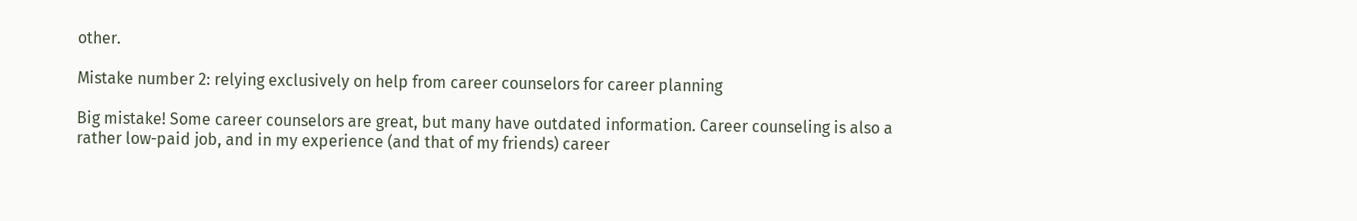other.

Mistake number 2: relying exclusively on help from career counselors for career planning

Big mistake! Some career counselors are great, but many have outdated information. Career counseling is also a rather low-paid job, and in my experience (and that of my friends) career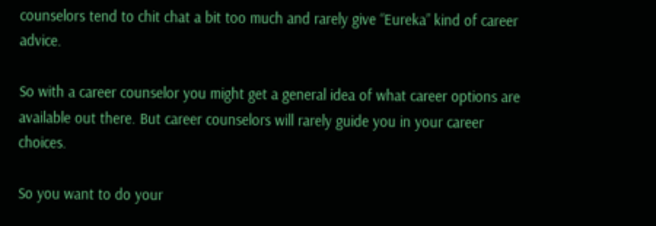counselors tend to chit chat a bit too much and rarely give “Eureka” kind of career advice.

So with a career counselor you might get a general idea of what career options are available out there. But career counselors will rarely guide you in your career choices.

So you want to do your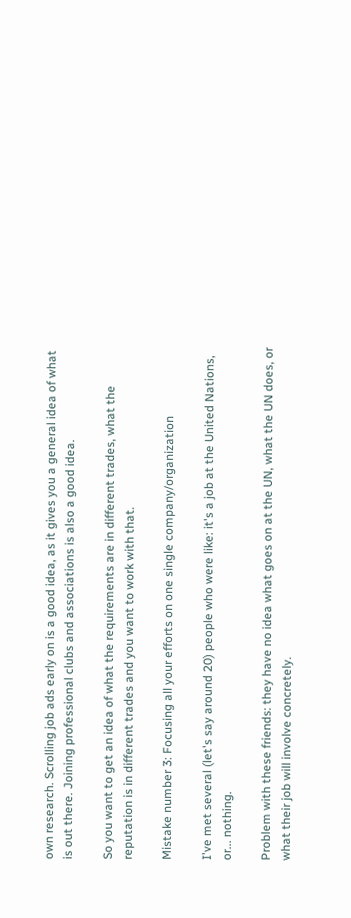own research. Scrolling job ads early on is a good idea, as it gives you a general idea of what is out there. Joining professional clubs and associations is also a good idea.

So you want to get an idea of what the requirements are in different trades, what the reputation is in different trades and you want to work with that.

Mistake number 3: Focusing all your efforts on one single company/organization

I've met several (let's say around 20) people who were like: it's a job at the United Nations, or... nothing.

Problem with these friends: they have no idea what goes on at the UN, what the UN does, or what their job will involve concretely.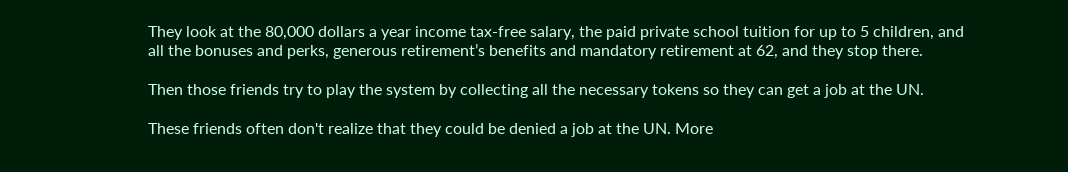They look at the 80,000 dollars a year income tax-free salary, the paid private school tuition for up to 5 children, and all the bonuses and perks, generous retirement’s benefits and mandatory retirement at 62, and they stop there.

Then those friends try to play the system by collecting all the necessary tokens so they can get a job at the UN.

These friends often don't realize that they could be denied a job at the UN. More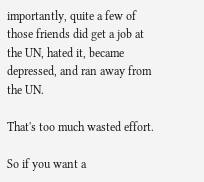importantly, quite a few of those friends did get a job at the UN, hated it, became depressed, and ran away from the UN.

That's too much wasted effort.

So if you want a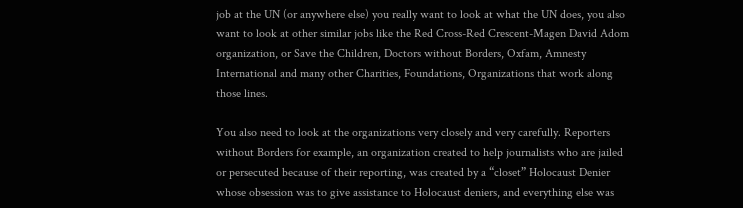job at the UN (or anywhere else) you really want to look at what the UN does, you also want to look at other similar jobs like the Red Cross-Red Crescent-Magen David Adom organization, or Save the Children, Doctors without Borders, Oxfam, Amnesty International and many other Charities, Foundations, Organizations that work along those lines.

You also need to look at the organizations very closely and very carefully. Reporters without Borders for example, an organization created to help journalists who are jailed or persecuted because of their reporting, was created by a “closet” Holocaust Denier whose obsession was to give assistance to Holocaust deniers, and everything else was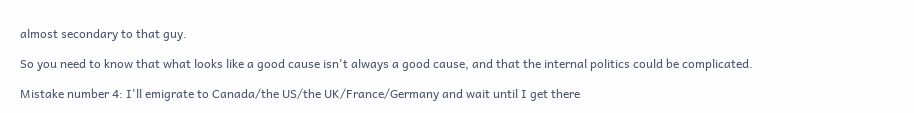almost secondary to that guy.

So you need to know that what looks like a good cause isn't always a good cause, and that the internal politics could be complicated.

Mistake number 4: I'll emigrate to Canada/the US/the UK/France/Germany and wait until I get there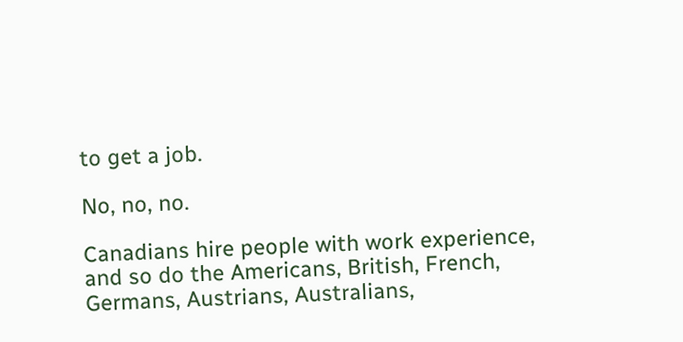to get a job.

No, no, no.

Canadians hire people with work experience, and so do the Americans, British, French, Germans, Austrians, Australians,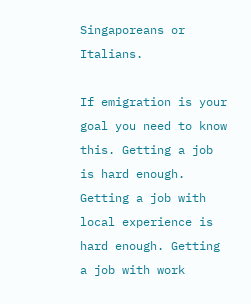Singaporeans or Italians.

If emigration is your goal you need to know this. Getting a job is hard enough. Getting a job with local experience is hard enough. Getting a job with work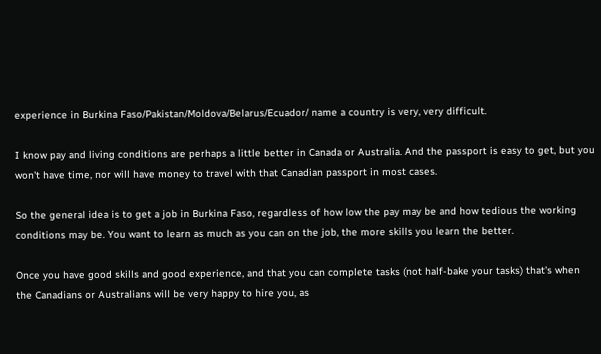experience in Burkina Faso/Pakistan/Moldova/Belarus/Ecuador/ name a country is very, very difficult.

I know pay and living conditions are perhaps a little better in Canada or Australia. And the passport is easy to get, but you won't have time, nor will have money to travel with that Canadian passport in most cases.

So the general idea is to get a job in Burkina Faso, regardless of how low the pay may be and how tedious the working conditions may be. You want to learn as much as you can on the job, the more skills you learn the better.

Once you have good skills and good experience, and that you can complete tasks (not half-bake your tasks) that's when the Canadians or Australians will be very happy to hire you, as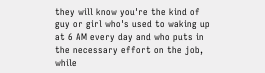they will know you're the kind of guy or girl who's used to waking up at 6 AM every day and who puts in the necessary effort on the job, while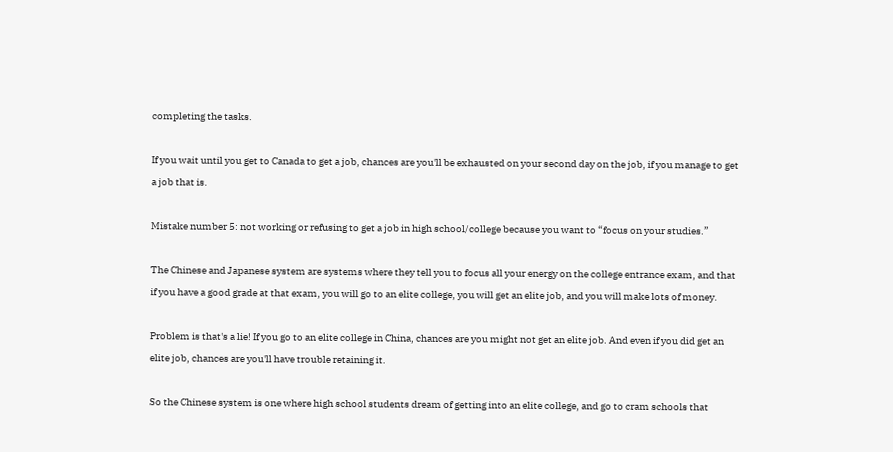completing the tasks.

If you wait until you get to Canada to get a job, chances are you'll be exhausted on your second day on the job, if you manage to get a job that is.

Mistake number 5: not working or refusing to get a job in high school/college because you want to “focus on your studies.”

The Chinese and Japanese system are systems where they tell you to focus all your energy on the college entrance exam, and that if you have a good grade at that exam, you will go to an elite college, you will get an elite job, and you will make lots of money.

Problem is that's a lie! If you go to an elite college in China, chances are you might not get an elite job. And even if you did get an elite job, chances are you'll have trouble retaining it.

So the Chinese system is one where high school students dream of getting into an elite college, and go to cram schools that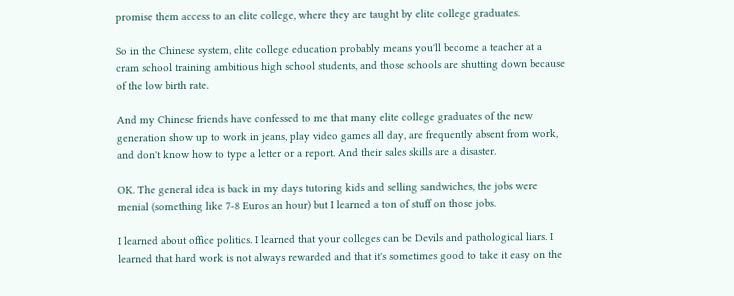promise them access to an elite college, where they are taught by elite college graduates.

So in the Chinese system, elite college education probably means you'll become a teacher at a cram school training ambitious high school students, and those schools are shutting down because of the low birth rate.

And my Chinese friends have confessed to me that many elite college graduates of the new generation show up to work in jeans, play video games all day, are frequently absent from work, and don't know how to type a letter or a report. And their sales skills are a disaster.

OK. The general idea is back in my days tutoring kids and selling sandwiches, the jobs were menial (something like 7-8 Euros an hour) but I learned a ton of stuff on those jobs.

I learned about office politics. I learned that your colleges can be Devils and pathological liars. I learned that hard work is not always rewarded and that it's sometimes good to take it easy on the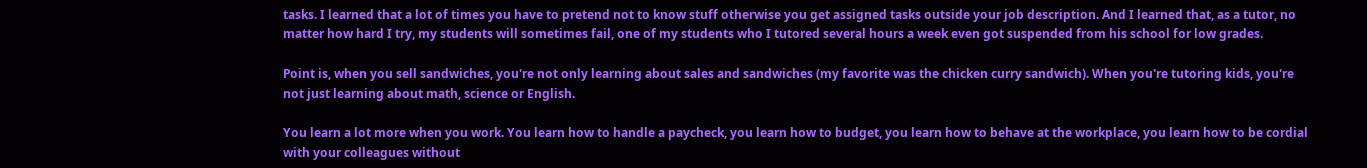tasks. I learned that a lot of times you have to pretend not to know stuff otherwise you get assigned tasks outside your job description. And I learned that, as a tutor, no matter how hard I try, my students will sometimes fail, one of my students who I tutored several hours a week even got suspended from his school for low grades.

Point is, when you sell sandwiches, you're not only learning about sales and sandwiches (my favorite was the chicken curry sandwich). When you're tutoring kids, you're not just learning about math, science or English.

You learn a lot more when you work. You learn how to handle a paycheck, you learn how to budget, you learn how to behave at the workplace, you learn how to be cordial with your colleagues without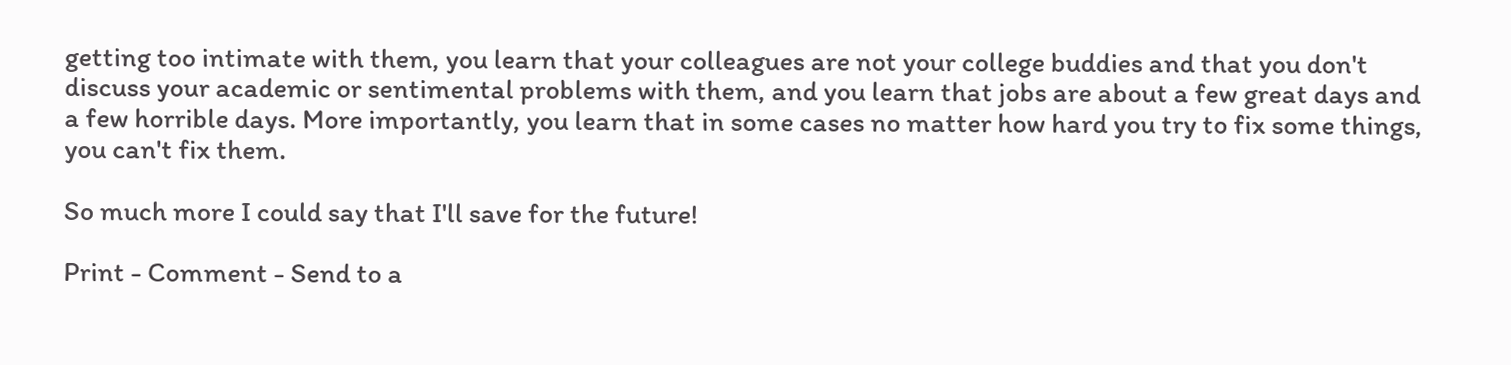getting too intimate with them, you learn that your colleagues are not your college buddies and that you don't discuss your academic or sentimental problems with them, and you learn that jobs are about a few great days and a few horrible days. More importantly, you learn that in some cases no matter how hard you try to fix some things, you can't fix them.

So much more I could say that I'll save for the future!

Print - Comment - Send to a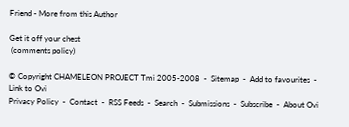Friend - More from this Author

Get it off your chest
 (comments policy)

© Copyright CHAMELEON PROJECT Tmi 2005-2008  -  Sitemap  -  Add to favourites  -  Link to Ovi
Privacy Policy  -  Contact  -  RSS Feeds  -  Search  -  Submissions  -  Subscribe  -  About Ovi